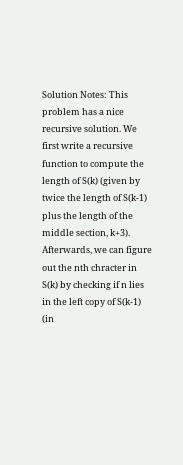Solution Notes: This problem has a nice recursive solution. We first write a recursive function to compute the length of S(k) (given by twice the length of S(k-1) plus the length of the middle section, k+3). Afterwards, we can figure out the nth chracter in S(k) by checking if n lies in the left copy of S(k-1) (in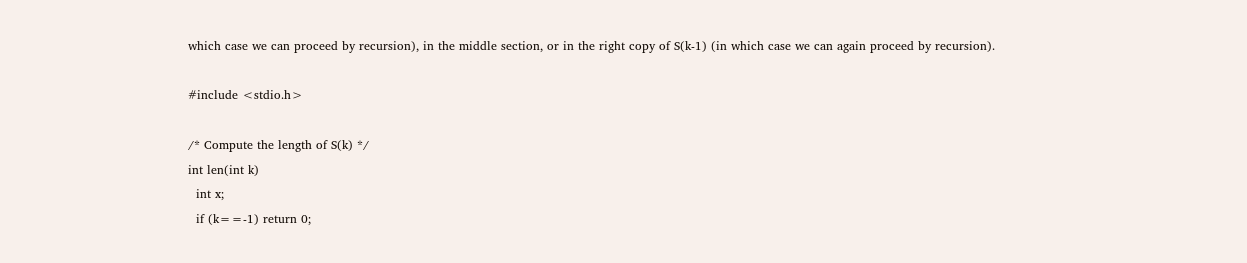which case we can proceed by recursion), in the middle section, or in the right copy of S(k-1) (in which case we can again proceed by recursion).

#include <stdio.h>

/* Compute the length of S(k) */
int len(int k)
  int x;
  if (k==-1) return 0;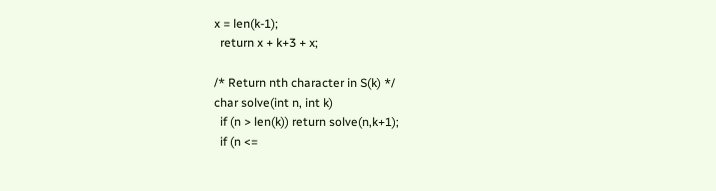x = len(k-1);
  return x + k+3 + x;

/* Return nth character in S(k) */
char solve(int n, int k)
  if (n > len(k)) return solve(n,k+1);
  if (n <=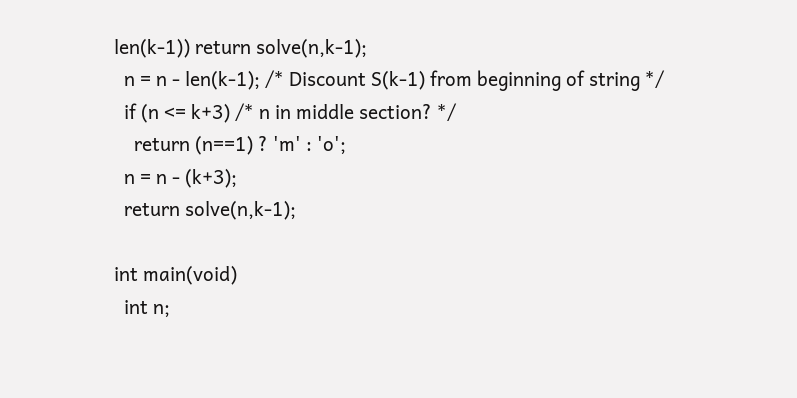len(k-1)) return solve(n,k-1);
  n = n - len(k-1); /* Discount S(k-1) from beginning of string */
  if (n <= k+3) /* n in middle section? */
    return (n==1) ? 'm' : 'o';
  n = n - (k+3);
  return solve(n,k-1);

int main(void)
  int n;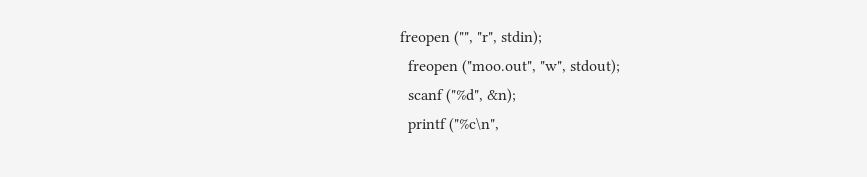freopen ("", "r", stdin);
  freopen ("moo.out", "w", stdout);
  scanf ("%d", &n);
  printf ("%c\n",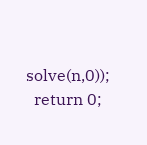solve(n,0));
  return 0;